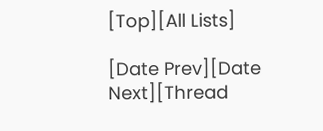[Top][All Lists]

[Date Prev][Date Next][Thread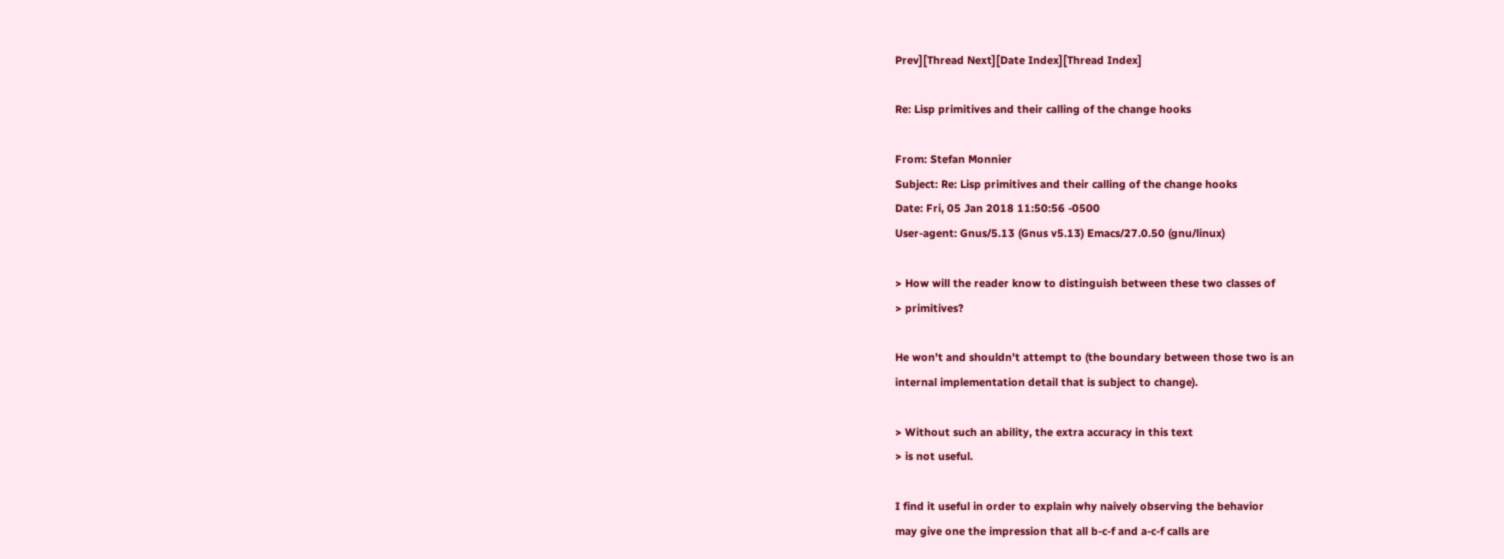Prev][Thread Next][Date Index][Thread Index]

Re: Lisp primitives and their calling of the change hooks

From: Stefan Monnier
Subject: Re: Lisp primitives and their calling of the change hooks
Date: Fri, 05 Jan 2018 11:50:56 -0500
User-agent: Gnus/5.13 (Gnus v5.13) Emacs/27.0.50 (gnu/linux)

> How will the reader know to distinguish between these two classes of
> primitives?

He won't and shouldn't attempt to (the boundary between those two is an
internal implementation detail that is subject to change).

> Without such an ability, the extra accuracy in this text
> is not useful.

I find it useful in order to explain why naively observing the behavior
may give one the impression that all b-c-f and a-c-f calls are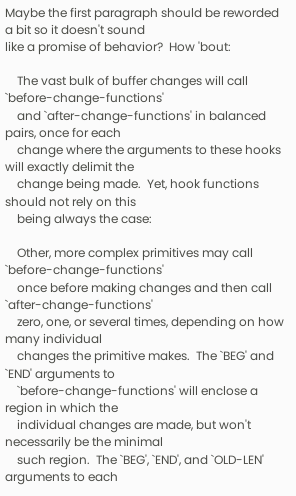Maybe the first paragraph should be reworded a bit so it doesn't sound
like a promise of behavior?  How 'bout:

    The vast bulk of buffer changes will call `before-change-functions'
    and `after-change-functions' in balanced pairs, once for each
    change where the arguments to these hooks will exactly delimit the
    change being made.  Yet, hook functions should not rely on this
    being always the case:

    Other, more complex primitives may call `before-change-functions'
    once before making changes and then call `after-change-functions'
    zero, one, or several times, depending on how many individual
    changes the primitive makes.  The `BEG' and `END' arguments to
    `before-change-functions' will enclose a region in which the
    individual changes are made, but won't necessarily be the minimal
    such region.  The `BEG', `END', and `OLD-LEN' arguments to each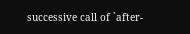successive call of `after-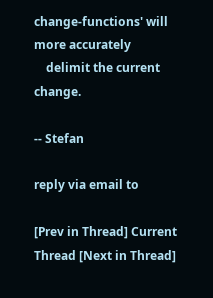change-functions' will more accurately
    delimit the current change.

-- Stefan

reply via email to

[Prev in Thread] Current Thread [Next in Thread]